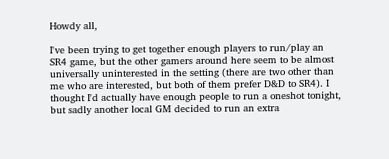Howdy all,

I've been trying to get together enough players to run/play an SR4 game, but the other gamers around here seem to be almost universally uninterested in the setting (there are two other than me who are interested, but both of them prefer D&D to SR4). I thought I'd actually have enough people to run a oneshot tonight, but sadly another local GM decided to run an extra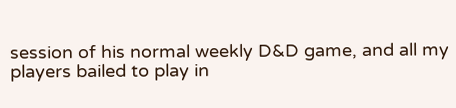session of his normal weekly D&D game, and all my players bailed to play in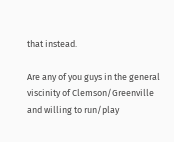that instead.

Are any of you guys in the general viscinity of Clemson/Greenville and willing to run/play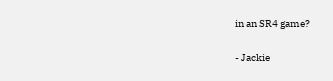in an SR4 game?

- Jackie